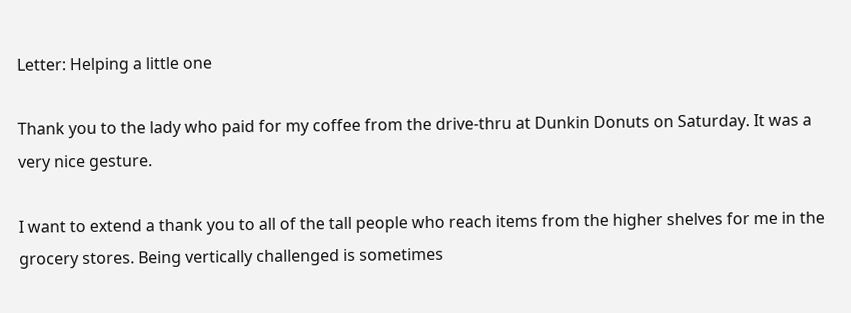Letter: Helping a little one

Thank you to the lady who paid for my coffee from the drive-thru at Dunkin Donuts on Saturday. It was a very nice gesture.

I want to extend a thank you to all of the tall people who reach items from the higher shelves for me in the grocery stores. Being vertically challenged is sometimes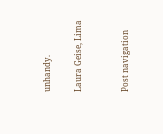unhandy.

Laura Geise, Lima


Post navigation